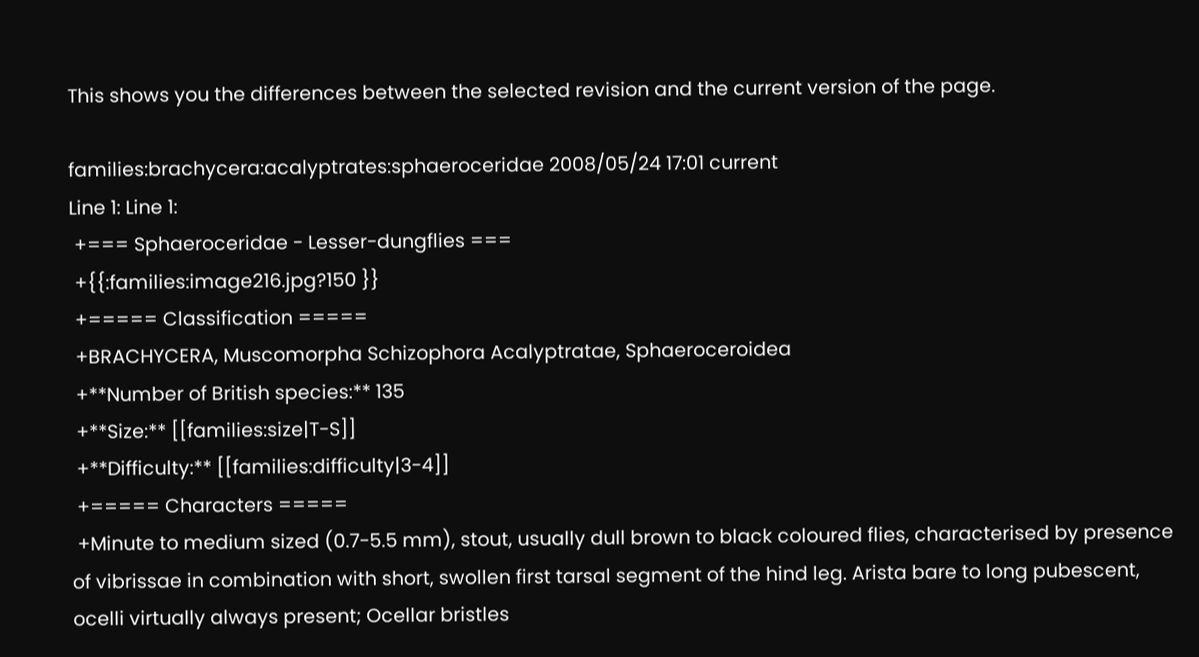This shows you the differences between the selected revision and the current version of the page.

families:brachycera:acalyptrates:sphaeroceridae 2008/05/24 17:01 current
Line 1: Line 1:
 +=== Sphaeroceridae - Lesser-dungflies ===
 +{{:families:image216.jpg?150 }}
 +===== Classification =====
 +BRACHYCERA, Muscomorpha Schizophora Acalyptratae, Sphaeroceroidea
 +**Number of British species:** 135
 +**Size:** [[families:size|T-S]]
 +**Difficulty:** [[families:difficulty|3-4]]
 +===== Characters =====
 +Minute to medium sized (0.7-5.5 mm), stout, usually dull brown to black coloured flies, characterised by presence of vibrissae in combination with short, swollen first tarsal segment of the hind leg. Arista bare to long pubescent, ocelli virtually always present; Ocellar bristles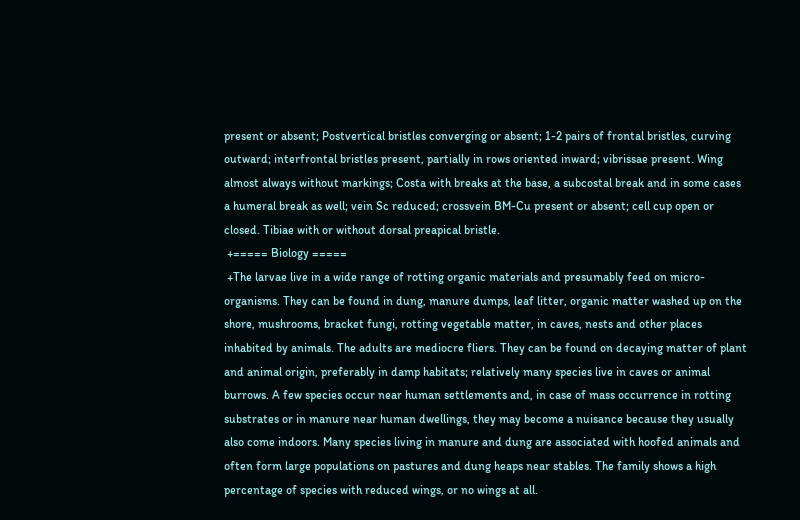present or absent; Postvertical bristles converging or absent; 1-2 pairs of frontal bristles, curving outward; interfrontal bristles present, partially in rows oriented inward; vibrissae present. Wing almost always without markings; Costa with breaks at the base, a subcostal break and in some cases a humeral break as well; vein Sc reduced; crossvein BM-Cu present or absent; cell cup open or closed. Tibiae with or without dorsal preapical bristle.
 +===== Biology =====
 +The larvae live in a wide range of rotting organic materials and presumably feed on micro-organisms. They can be found in dung, manure dumps, leaf litter, organic matter washed up on the shore, mushrooms, bracket fungi, rotting vegetable matter, in caves, nests and other places inhabited by animals. The adults are mediocre fliers. They can be found on decaying matter of plant and animal origin, preferably in damp habitats; relatively many species live in caves or animal burrows. A few species occur near human settlements and, in case of mass occurrence in rotting substrates or in manure near human dwellings, they may become a nuisance because they usually also come indoors. Many species living in manure and dung are associated with hoofed animals and often form large populations on pastures and dung heaps near stables. The family shows a high percentage of species with reduced wings, or no wings at all.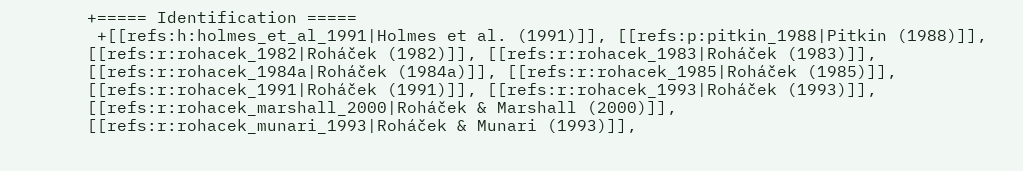+===== Identification =====
 +[[refs:h:holmes_et_al_1991|Holmes et al. (1991)]], [[refs:p:pitkin_1988|Pitkin (1988)]], [[refs:r:rohacek_1982|Roháček (1982)]], [[refs:r:rohacek_1983|Roháček (1983)]], [[refs:r:rohacek_1984a|Roháček (1984a)]], [[refs:r:rohacek_1985|Roháček (1985)]], [[refs:r:rohacek_1991|Roháček (1991)]], [[refs:r:rohacek_1993|Roháček (1993)]], [[refs:r:rohacek_marshall_2000|Roháček & Marshall (2000)]], [[refs:r:rohacek_munari_1993|Roháček & Munari (1993)]],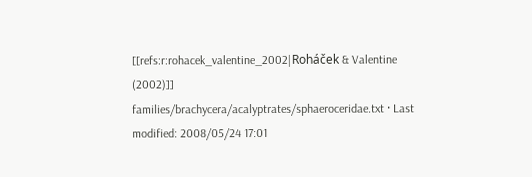[[refs:r:rohacek_valentine_2002|Roháček & Valentine (2002)]]
families/brachycera/acalyptrates/sphaeroceridae.txt · Last modified: 2008/05/24 17:01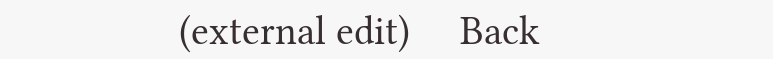(external edit)     Back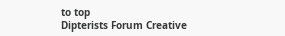to top
Dipterists Forum Creative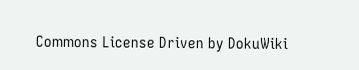Commons License Driven by DokuWiki